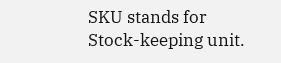SKU stands for Stock-keeping unit.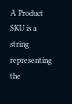A Product SKU is a string representing the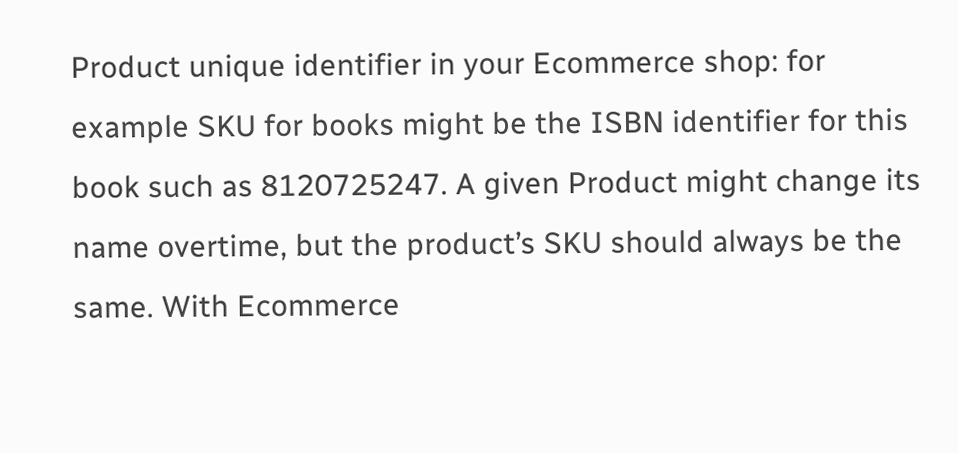Product unique identifier in your Ecommerce shop: for example SKU for books might be the ISBN identifier for this book such as 8120725247. A given Product might change its name overtime, but the product’s SKU should always be the same. With Ecommerce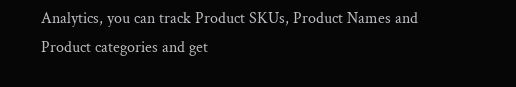Analytics, you can track Product SKUs, Product Names and Product categories and get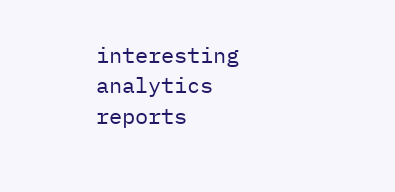interesting analytics reports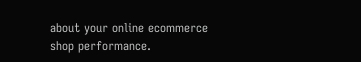about your online ecommerce shop performance.